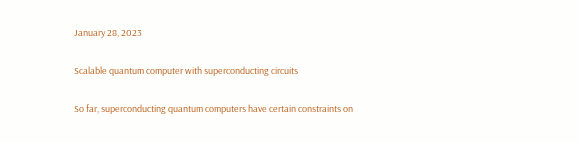January 28, 2023

Scalable quantum computer with superconducting circuits

So far, superconducting quantum computers have certain constraints on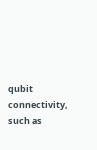qubit connectivity, such as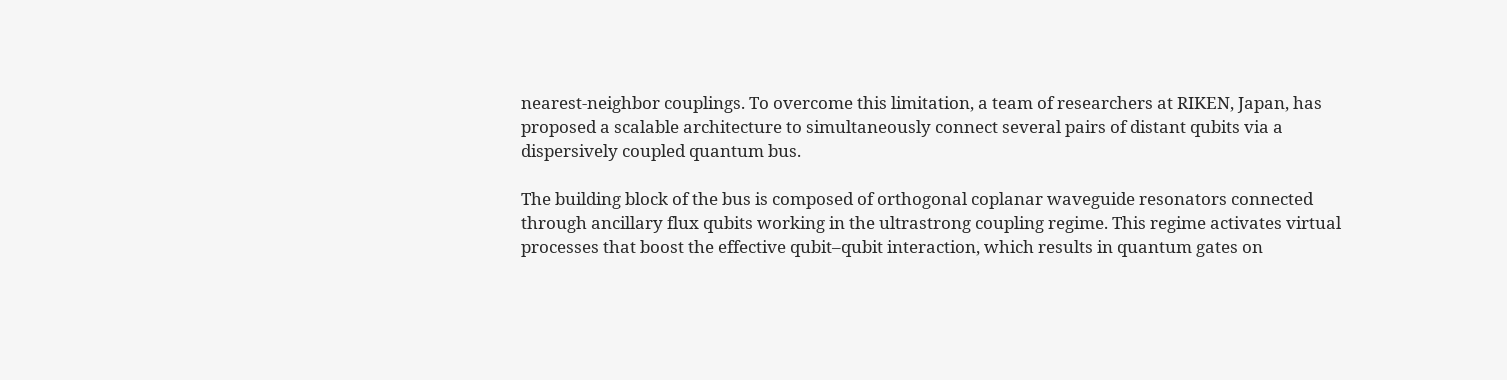nearest-neighbor couplings. To overcome this limitation, a team of researchers at RIKEN, Japan, has proposed a scalable architecture to simultaneously connect several pairs of distant qubits via a dispersively coupled quantum bus.

The building block of the bus is composed of orthogonal coplanar waveguide resonators connected through ancillary flux qubits working in the ultrastrong coupling regime. This regime activates virtual processes that boost the effective qubit–qubit interaction, which results in quantum gates on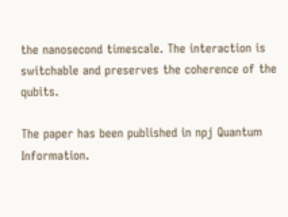the nanosecond timescale. The interaction is switchable and preserves the coherence of the qubits.

The paper has been published in npj Quantum Information.